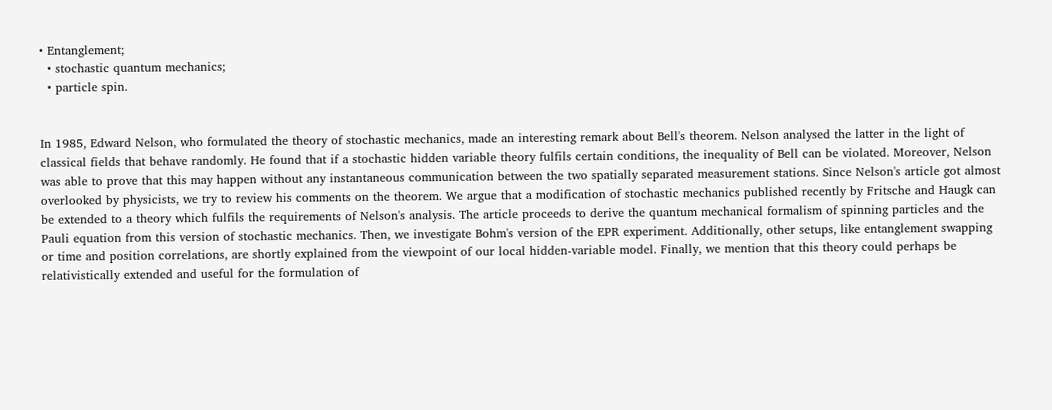• Entanglement;
  • stochastic quantum mechanics;
  • particle spin.


In 1985, Edward Nelson, who formulated the theory of stochastic mechanics, made an interesting remark about Bell's theorem. Nelson analysed the latter in the light of classical fields that behave randomly. He found that if a stochastic hidden variable theory fulfils certain conditions, the inequality of Bell can be violated. Moreover, Nelson was able to prove that this may happen without any instantaneous communication between the two spatially separated measurement stations. Since Nelson's article got almost overlooked by physicists, we try to review his comments on the theorem. We argue that a modification of stochastic mechanics published recently by Fritsche and Haugk can be extended to a theory which fulfils the requirements of Nelson's analysis. The article proceeds to derive the quantum mechanical formalism of spinning particles and the Pauli equation from this version of stochastic mechanics. Then, we investigate Bohm's version of the EPR experiment. Additionally, other setups, like entanglement swapping or time and position correlations, are shortly explained from the viewpoint of our local hidden-variable model. Finally, we mention that this theory could perhaps be relativistically extended and useful for the formulation of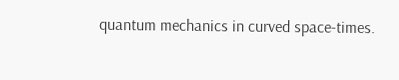quantum mechanics in curved space-times.